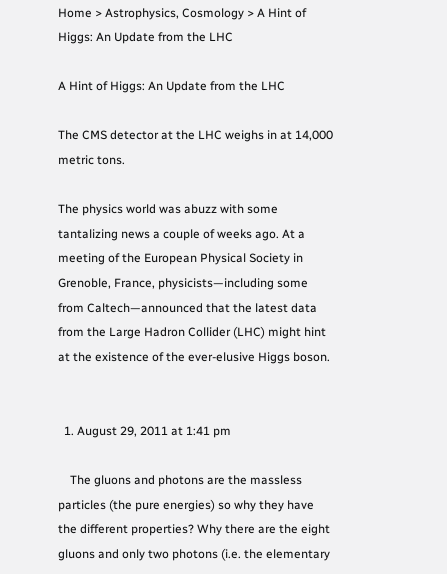Home > Astrophysics, Cosmology > A Hint of Higgs: An Update from the LHC

A Hint of Higgs: An Update from the LHC

The CMS detector at the LHC weighs in at 14,000 metric tons.

The physics world was abuzz with some tantalizing news a couple of weeks ago. At a meeting of the European Physical Society in Grenoble, France, physicists—including some from Caltech—announced that the latest data from the Large Hadron Collider (LHC) might hint at the existence of the ever-elusive Higgs boson.


  1. August 29, 2011 at 1:41 pm

    The gluons and photons are the massless particles (the pure energies) so why they have the different properties? Why there are the eight gluons and only two photons (i.e. the elementary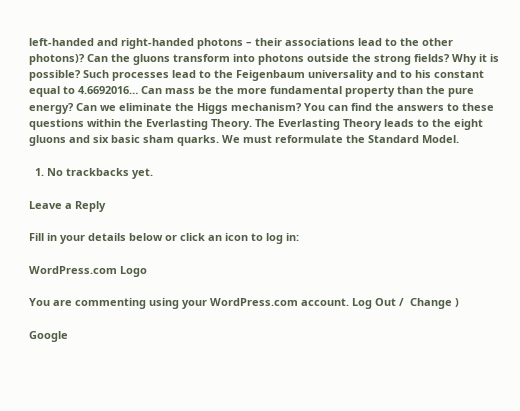left-handed and right-handed photons – their associations lead to the other photons)? Can the gluons transform into photons outside the strong fields? Why it is possible? Such processes lead to the Feigenbaum universality and to his constant equal to 4.6692016… Can mass be the more fundamental property than the pure energy? Can we eliminate the Higgs mechanism? You can find the answers to these questions within the Everlasting Theory. The Everlasting Theory leads to the eight gluons and six basic sham quarks. We must reformulate the Standard Model.

  1. No trackbacks yet.

Leave a Reply

Fill in your details below or click an icon to log in:

WordPress.com Logo

You are commenting using your WordPress.com account. Log Out /  Change )

Google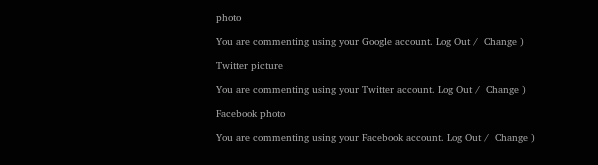photo

You are commenting using your Google account. Log Out /  Change )

Twitter picture

You are commenting using your Twitter account. Log Out /  Change )

Facebook photo

You are commenting using your Facebook account. Log Out /  Change )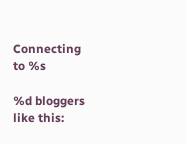Connecting to %s

%d bloggers like this: